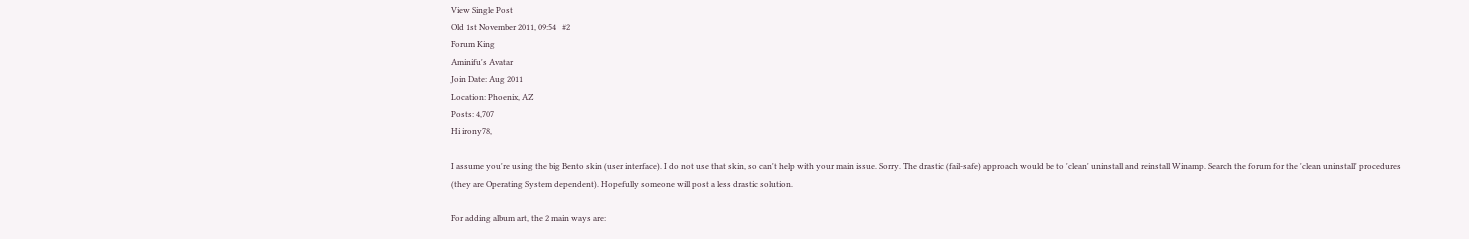View Single Post
Old 1st November 2011, 09:54   #2
Forum King
Aminifu's Avatar
Join Date: Aug 2011
Location: Phoenix, AZ
Posts: 4,707
Hi irony78,

I assume you're using the big Bento skin (user interface). I do not use that skin, so can't help with your main issue. Sorry. The drastic (fail-safe) approach would be to 'clean' uninstall and reinstall Winamp. Search the forum for the 'clean uninstall' procedures (they are Operating System dependent). Hopefully someone will post a less drastic solution.

For adding album art, the 2 main ways are: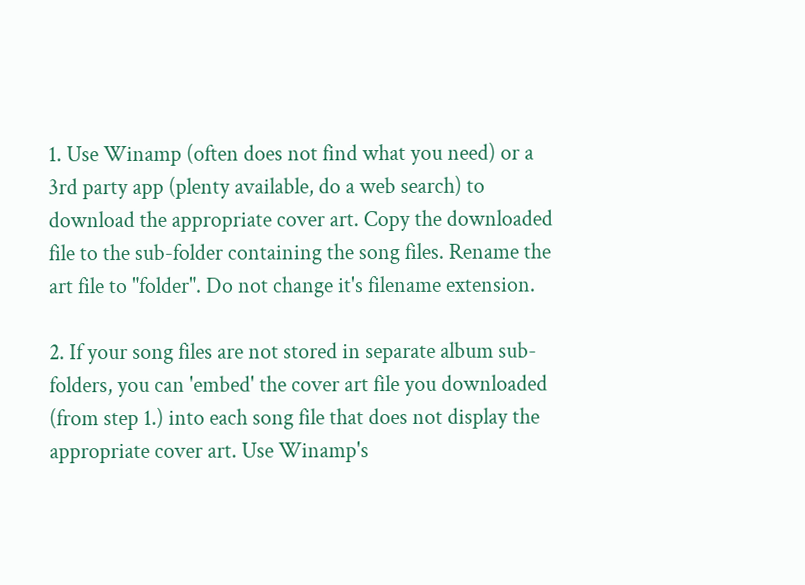1. Use Winamp (often does not find what you need) or a 3rd party app (plenty available, do a web search) to download the appropriate cover art. Copy the downloaded file to the sub-folder containing the song files. Rename the art file to "folder". Do not change it's filename extension.

2. If your song files are not stored in separate album sub-folders, you can 'embed' the cover art file you downloaded (from step 1.) into each song file that does not display the appropriate cover art. Use Winamp's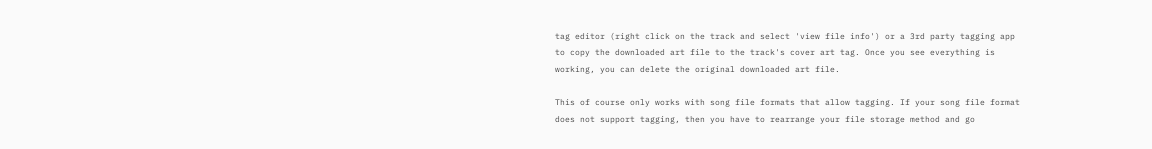tag editor (right click on the track and select 'view file info') or a 3rd party tagging app to copy the downloaded art file to the track's cover art tag. Once you see everything is working, you can delete the original downloaded art file.

This of course only works with song file formats that allow tagging. If your song file format does not support tagging, then you have to rearrange your file storage method and go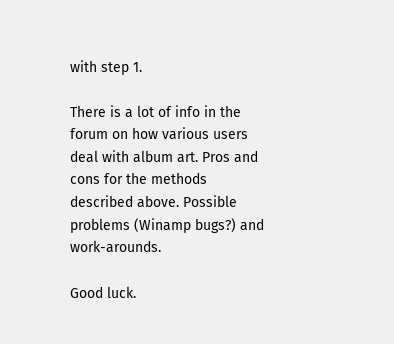with step 1.

There is a lot of info in the forum on how various users deal with album art. Pros and cons for the methods described above. Possible problems (Winamp bugs?) and work-arounds.

Good luck.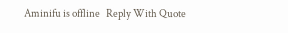Aminifu is offline   Reply With Quote